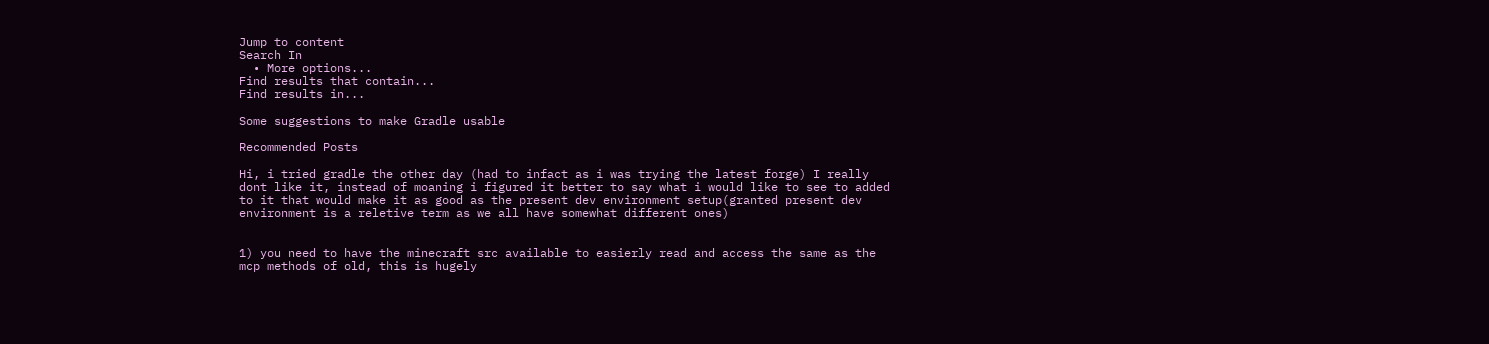Jump to content
Search In
  • More options...
Find results that contain...
Find results in...

Some suggestions to make Gradle usable

Recommended Posts

Hi, i tried gradle the other day (had to infact as i was trying the latest forge) I really dont like it, instead of moaning i figured it better to say what i would like to see to added to it that would make it as good as the present dev environment setup(granted present dev environment is a reletive term as we all have somewhat different ones)


1) you need to have the minecraft src available to easierly read and access the same as the mcp methods of old, this is hugely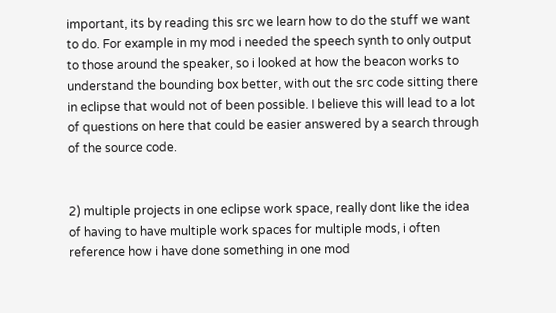important, its by reading this src we learn how to do the stuff we want to do. For example in my mod i needed the speech synth to only output to those around the speaker, so i looked at how the beacon works to understand the bounding box better, with out the src code sitting there in eclipse that would not of been possible. I believe this will lead to a lot of questions on here that could be easier answered by a search through of the source code.


2) multiple projects in one eclipse work space, really dont like the idea of having to have multiple work spaces for multiple mods, i often reference how i have done something in one mod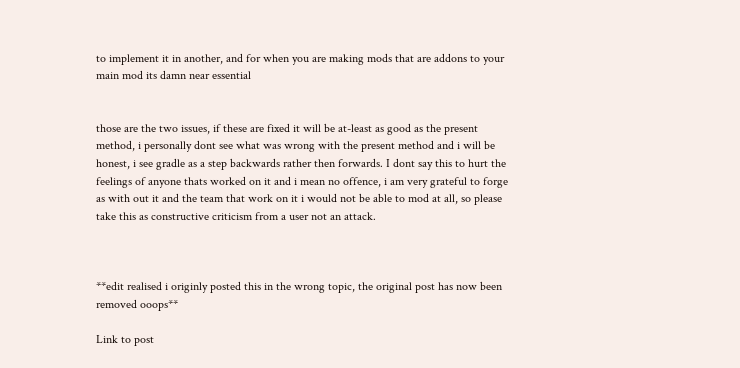to implement it in another, and for when you are making mods that are addons to your main mod its damn near essential


those are the two issues, if these are fixed it will be at-least as good as the present method, i personally dont see what was wrong with the present method and i will be honest, i see gradle as a step backwards rather then forwards. I dont say this to hurt the feelings of anyone thats worked on it and i mean no offence, i am very grateful to forge as with out it and the team that work on it i would not be able to mod at all, so please take this as constructive criticism from a user not an attack.



**edit realised i originly posted this in the wrong topic, the original post has now been removed ooops**

Link to post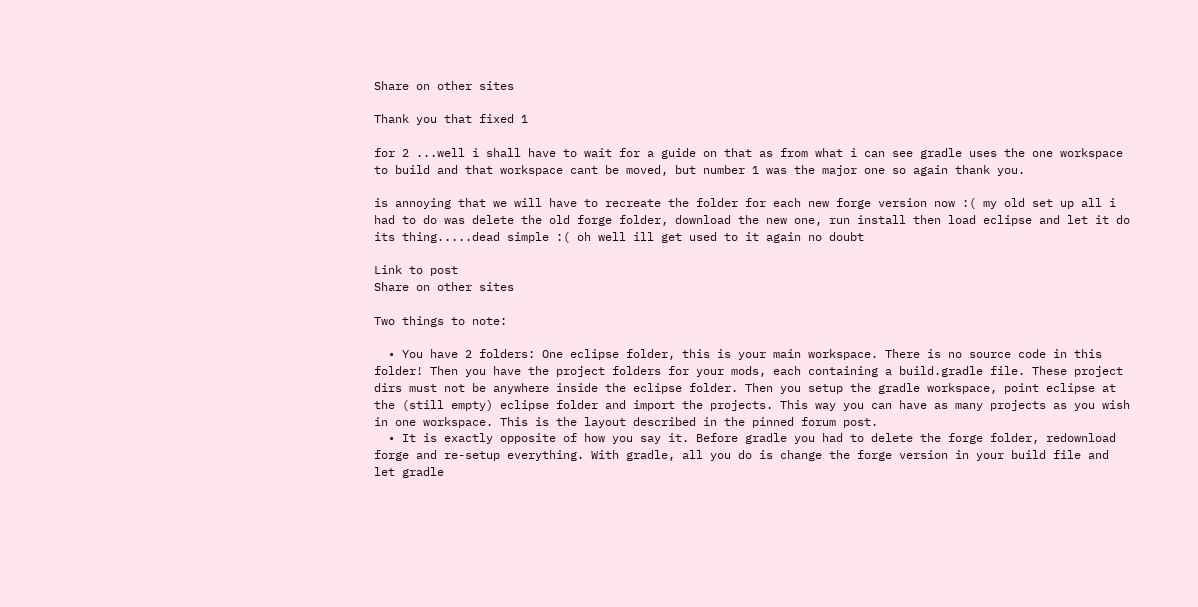Share on other sites

Thank you that fixed 1

for 2 ...well i shall have to wait for a guide on that as from what i can see gradle uses the one workspace to build and that workspace cant be moved, but number 1 was the major one so again thank you.

is annoying that we will have to recreate the folder for each new forge version now :( my old set up all i had to do was delete the old forge folder, download the new one, run install then load eclipse and let it do its thing.....dead simple :( oh well ill get used to it again no doubt

Link to post
Share on other sites

Two things to note:

  • You have 2 folders: One eclipse folder, this is your main workspace. There is no source code in this folder! Then you have the project folders for your mods, each containing a build.gradle file. These project dirs must not be anywhere inside the eclipse folder. Then you setup the gradle workspace, point eclipse at the (still empty) eclipse folder and import the projects. This way you can have as many projects as you wish in one workspace. This is the layout described in the pinned forum post.
  • It is exactly opposite of how you say it. Before gradle you had to delete the forge folder, redownload forge and re-setup everything. With gradle, all you do is change the forge version in your build file and let gradle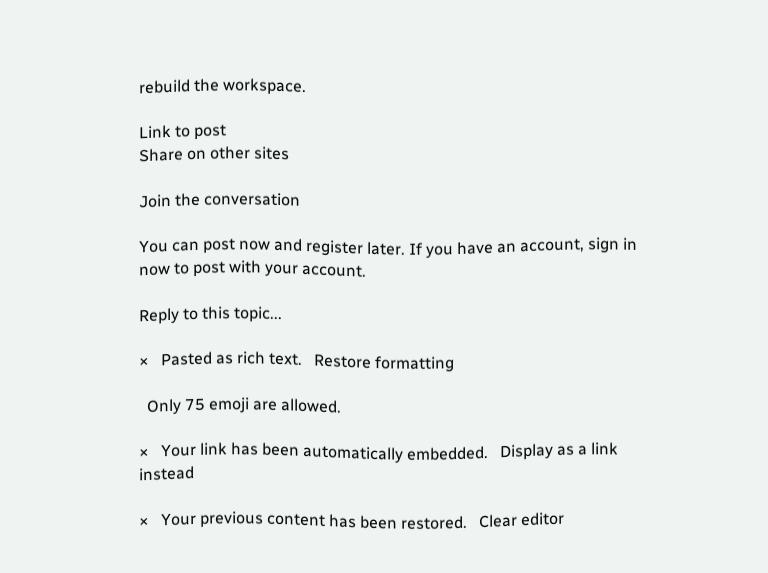rebuild the workspace.

Link to post
Share on other sites

Join the conversation

You can post now and register later. If you have an account, sign in now to post with your account.

Reply to this topic...

×   Pasted as rich text.   Restore formatting

  Only 75 emoji are allowed.

×   Your link has been automatically embedded.   Display as a link instead

×   Your previous content has been restored.   Clear editor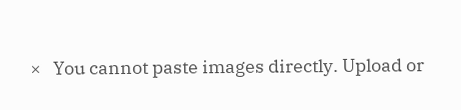×   You cannot paste images directly. Upload or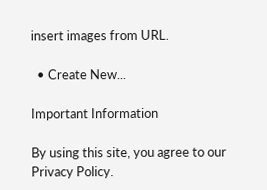insert images from URL.

  • Create New...

Important Information

By using this site, you agree to our Privacy Policy.